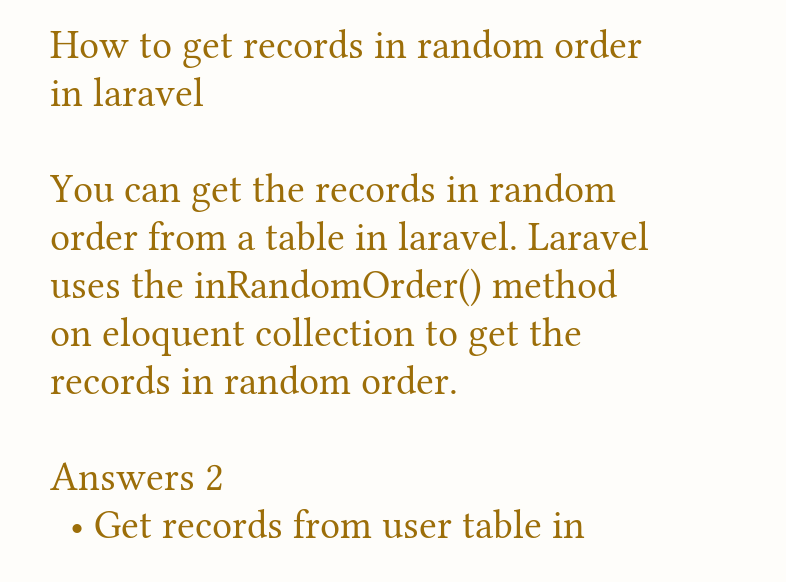How to get records in random order in laravel

You can get the records in random order from a table in laravel. Laravel uses the inRandomOrder() method on eloquent collection to get the records in random order.

Answers 2
  • Get records from user table in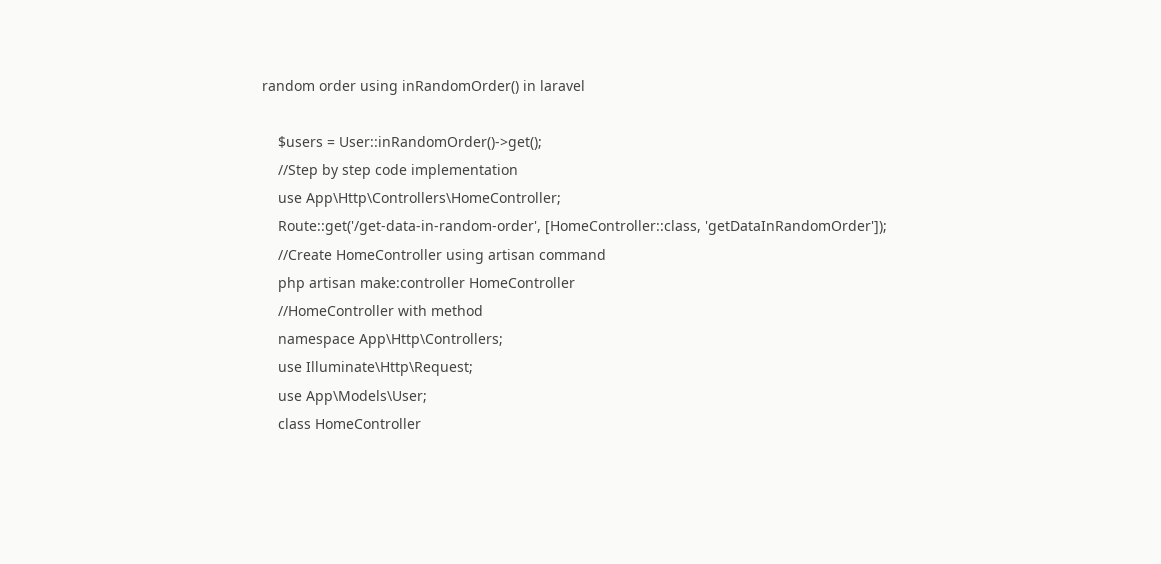random order using inRandomOrder() in laravel

    $users = User::inRandomOrder()->get();
    //Step by step code implementation
    use App\Http\Controllers\HomeController;
    Route::get('/get-data-in-random-order', [HomeController::class, 'getDataInRandomOrder']);
    //Create HomeController using artisan command
    php artisan make:controller HomeController
    //HomeController with method
    namespace App\Http\Controllers;
    use Illuminate\Http\Request;
    use App\Models\User;
    class HomeController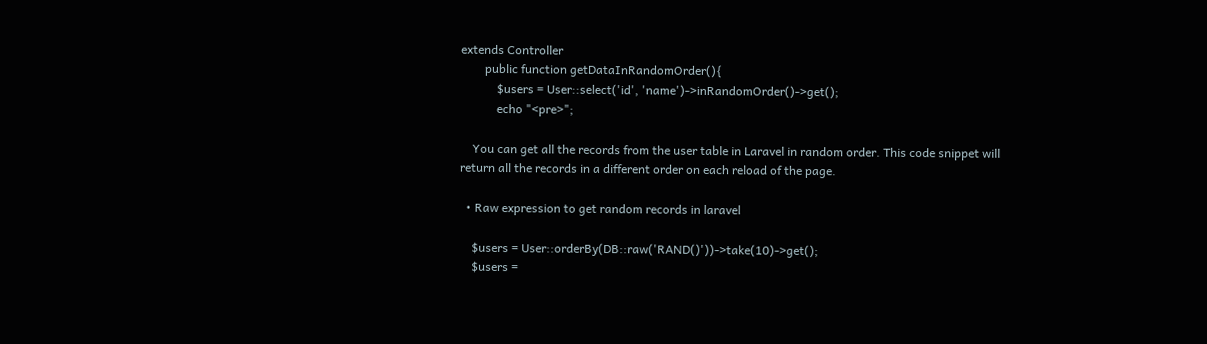extends Controller
        public function getDataInRandomOrder(){
            $users = User::select('id', 'name')->inRandomOrder()->get();
            echo "<pre>";

    You can get all the records from the user table in Laravel in random order. This code snippet will return all the records in a different order on each reload of the page.

  • Raw expression to get random records in laravel

    $users = User::orderBy(DB::raw('RAND()'))->take(10)->get();
    $users =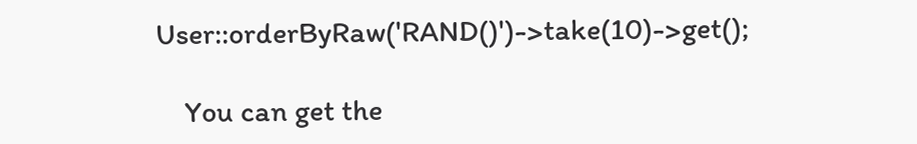User::orderByRaw('RAND()')->take(10)->get();

    You can get the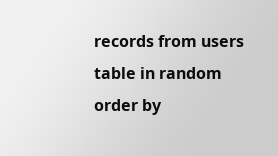records from users table in random order by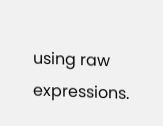using raw expressions.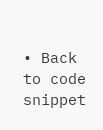• Back to code snippet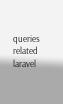queries related laravel